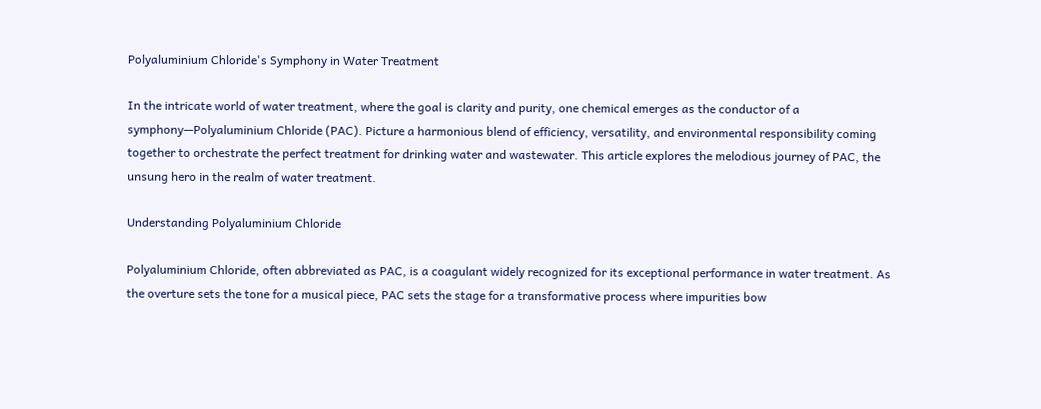Polyaluminium Chloride's Symphony in Water Treatment

In the intricate world of water treatment, where the goal is clarity and purity, one chemical emerges as the conductor of a symphony—Polyaluminium Chloride (PAC). Picture a harmonious blend of efficiency, versatility, and environmental responsibility coming together to orchestrate the perfect treatment for drinking water and wastewater. This article explores the melodious journey of PAC, the unsung hero in the realm of water treatment.

Understanding Polyaluminium Chloride

Polyaluminium Chloride, often abbreviated as PAC, is a coagulant widely recognized for its exceptional performance in water treatment. As the overture sets the tone for a musical piece, PAC sets the stage for a transformative process where impurities bow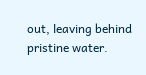out, leaving behind pristine water.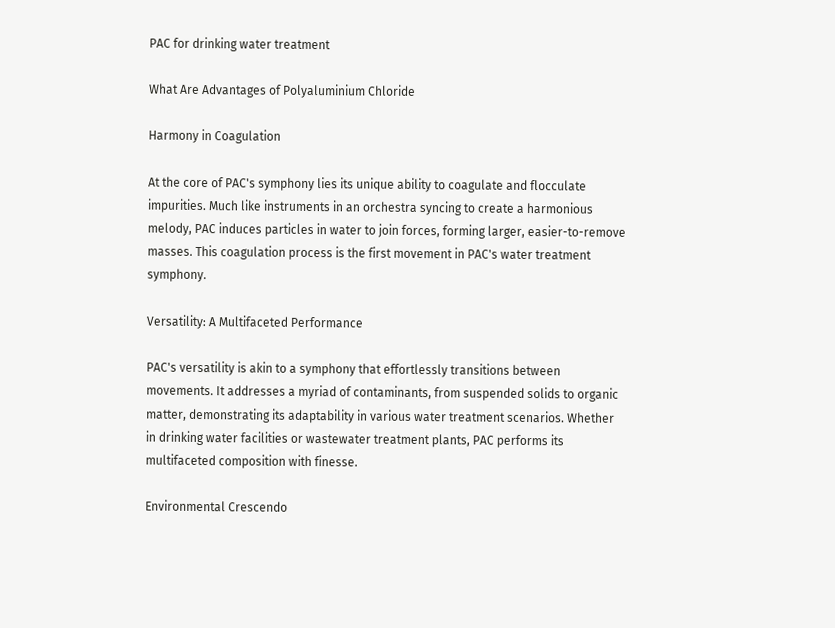PAC for drinking water treatment

What Are Advantages of Polyaluminium Chloride

Harmony in Coagulation

At the core of PAC's symphony lies its unique ability to coagulate and flocculate impurities. Much like instruments in an orchestra syncing to create a harmonious melody, PAC induces particles in water to join forces, forming larger, easier-to-remove masses. This coagulation process is the first movement in PAC's water treatment symphony.

Versatility: A Multifaceted Performance

PAC's versatility is akin to a symphony that effortlessly transitions between movements. It addresses a myriad of contaminants, from suspended solids to organic matter, demonstrating its adaptability in various water treatment scenarios. Whether in drinking water facilities or wastewater treatment plants, PAC performs its multifaceted composition with finesse.

Environmental Crescendo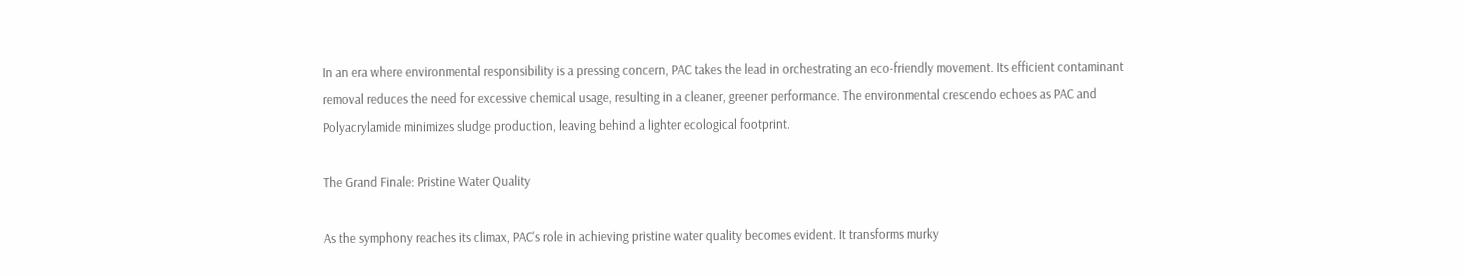In an era where environmental responsibility is a pressing concern, PAC takes the lead in orchestrating an eco-friendly movement. Its efficient contaminant removal reduces the need for excessive chemical usage, resulting in a cleaner, greener performance. The environmental crescendo echoes as PAC and Polyacrylamide minimizes sludge production, leaving behind a lighter ecological footprint.

The Grand Finale: Pristine Water Quality

As the symphony reaches its climax, PAC's role in achieving pristine water quality becomes evident. It transforms murky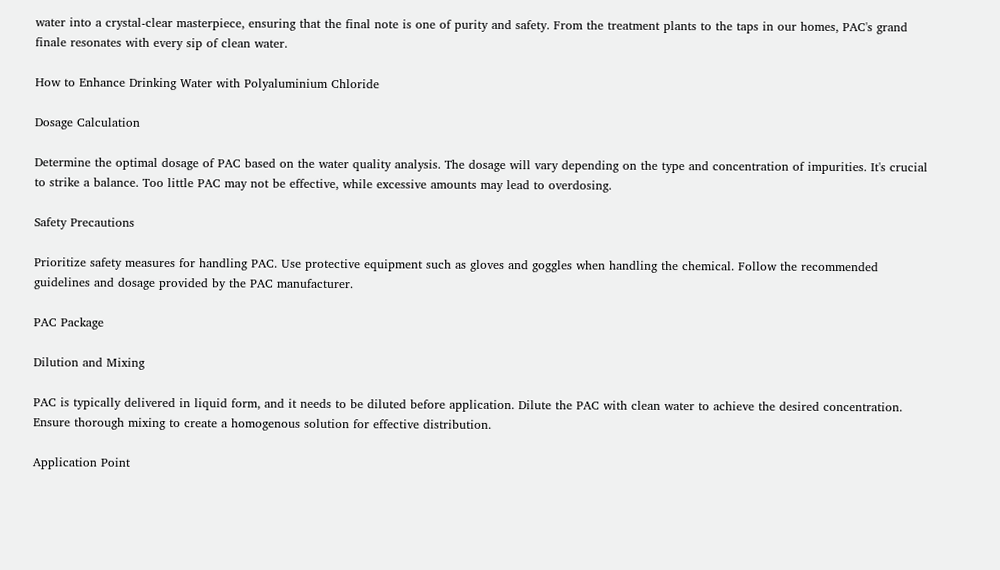water into a crystal-clear masterpiece, ensuring that the final note is one of purity and safety. From the treatment plants to the taps in our homes, PAC's grand finale resonates with every sip of clean water.

How to Enhance Drinking Water with Polyaluminium Chloride

Dosage Calculation

Determine the optimal dosage of PAC based on the water quality analysis. The dosage will vary depending on the type and concentration of impurities. It's crucial to strike a balance. Too little PAC may not be effective, while excessive amounts may lead to overdosing.

Safety Precautions

Prioritize safety measures for handling PAC. Use protective equipment such as gloves and goggles when handling the chemical. Follow the recommended guidelines and dosage provided by the PAC manufacturer.

PAC Package

Dilution and Mixing

PAC is typically delivered in liquid form, and it needs to be diluted before application. Dilute the PAC with clean water to achieve the desired concentration. Ensure thorough mixing to create a homogenous solution for effective distribution.

Application Point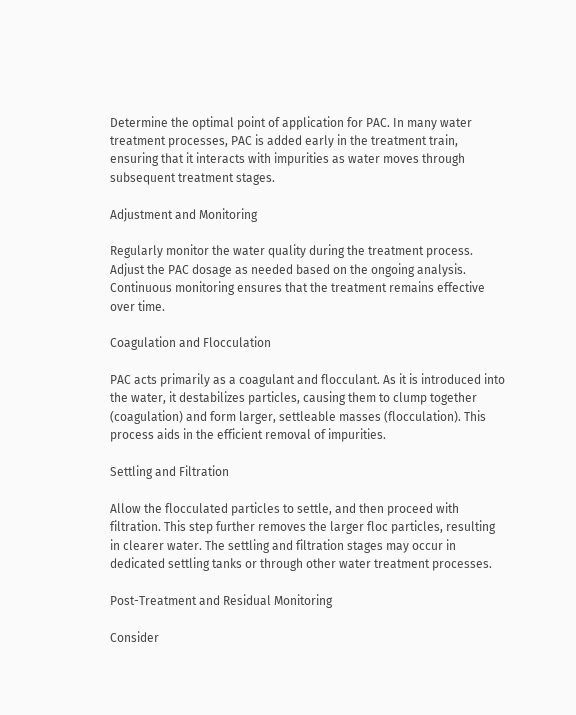Determine the optimal point of application for PAC. In many water treatment processes, PAC is added early in the treatment train, ensuring that it interacts with impurities as water moves through subsequent treatment stages.

Adjustment and Monitoring

Regularly monitor the water quality during the treatment process. Adjust the PAC dosage as needed based on the ongoing analysis. Continuous monitoring ensures that the treatment remains effective over time.

Coagulation and Flocculation

PAC acts primarily as a coagulant and flocculant. As it is introduced into the water, it destabilizes particles, causing them to clump together (coagulation) and form larger, settleable masses (flocculation). This process aids in the efficient removal of impurities.

Settling and Filtration

Allow the flocculated particles to settle, and then proceed with filtration. This step further removes the larger floc particles, resulting in clearer water. The settling and filtration stages may occur in dedicated settling tanks or through other water treatment processes.

Post-Treatment and Residual Monitoring

Consider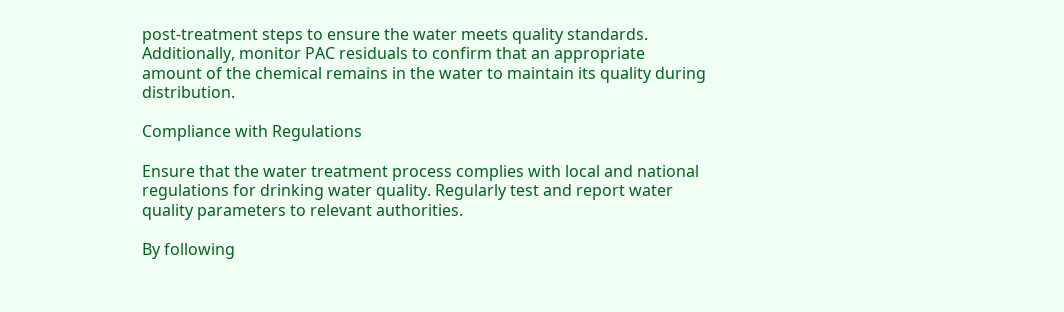post-treatment steps to ensure the water meets quality standards. Additionally, monitor PAC residuals to confirm that an appropriate amount of the chemical remains in the water to maintain its quality during distribution.

Compliance with Regulations

Ensure that the water treatment process complies with local and national regulations for drinking water quality. Regularly test and report water quality parameters to relevant authorities.

By following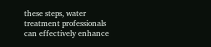these steps, water treatment professionals can effectively enhance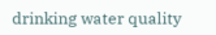drinking water quality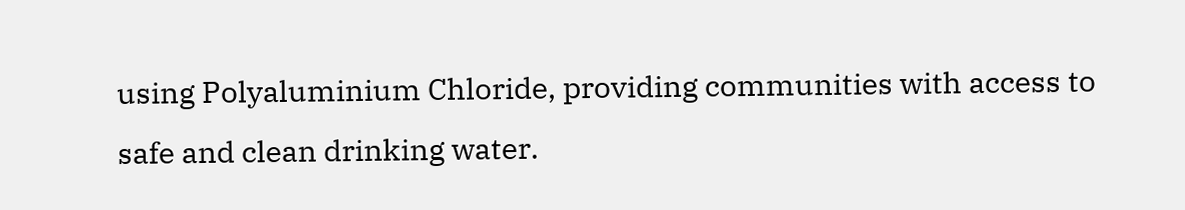using Polyaluminium Chloride, providing communities with access to safe and clean drinking water.